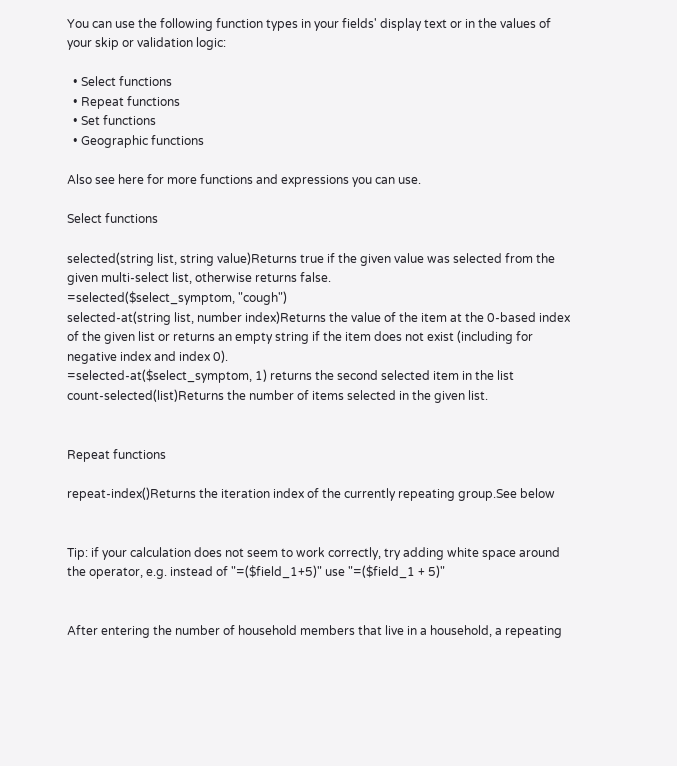You can use the following function types in your fields' display text or in the values of your skip or validation logic:

  • Select functions
  • Repeat functions
  • Set functions
  • Geographic functions

Also see here for more functions and expressions you can use.

Select functions

selected(string list, string value)Returns true if the given value was selected from the given multi-select list, otherwise returns false.
=selected($select_symptom, "cough")
selected-at(string list, number index)Returns the value of the item at the 0-based index of the given list or returns an empty string if the item does not exist (including for negative index and index 0).
=selected-at($select_symptom, 1) returns the second selected item in the list
count-selected(list)Returns the number of items selected in the given list.


Repeat functions

repeat-index()Returns the iteration index of the currently repeating group.See below


Tip: if your calculation does not seem to work correctly, try adding white space around the operator, e.g. instead of "=($field_1+5)" use "=($field_1 + 5)"


After entering the number of household members that live in a household, a repeating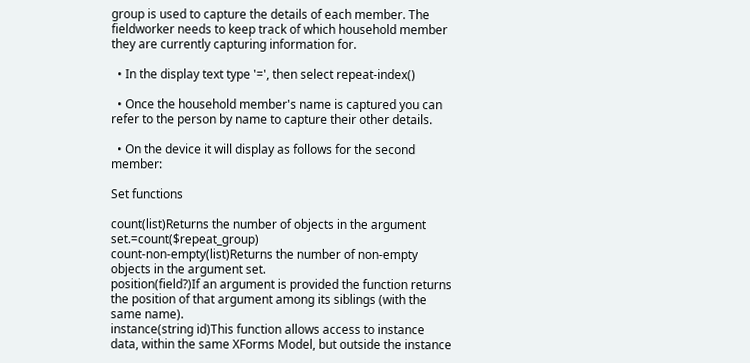group is used to capture the details of each member. The fieldworker needs to keep track of which household member they are currently capturing information for.

  • In the display text type '=', then select repeat-index()

  • Once the household member's name is captured you can refer to the person by name to capture their other details.

  • On the device it will display as follows for the second member:

Set functions

count(list)Returns the number of objects in the argument set.=count($repeat_group)
count-non-empty(list)Returns the number of non-empty objects in the argument set.
position(field?)If an argument is provided the function returns the position of that argument among its siblings (with the same name).
instance(string id)This function allows access to instance data, within the same XForms Model, but outside the instance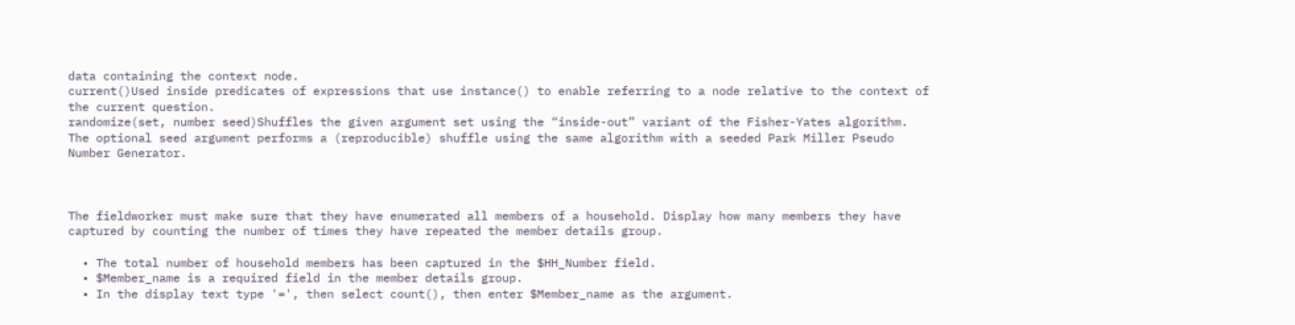data containing the context node.
current()Used inside predicates of expressions that use instance() to enable referring to a node relative to the context of the current question.
randomize(set, number seed)Shuffles the given argument set using the “inside-out” variant of the Fisher-Yates algorithm. The optional seed argument performs a (reproducible) shuffle using the same algorithm with a seeded Park Miller Pseudo Number Generator.



The fieldworker must make sure that they have enumerated all members of a household. Display how many members they have captured by counting the number of times they have repeated the member details group.

  • The total number of household members has been captured in the $HH_Number field.
  • $Member_name is a required field in the member details group.
  • In the display text type '=', then select count(), then enter $Member_name as the argument.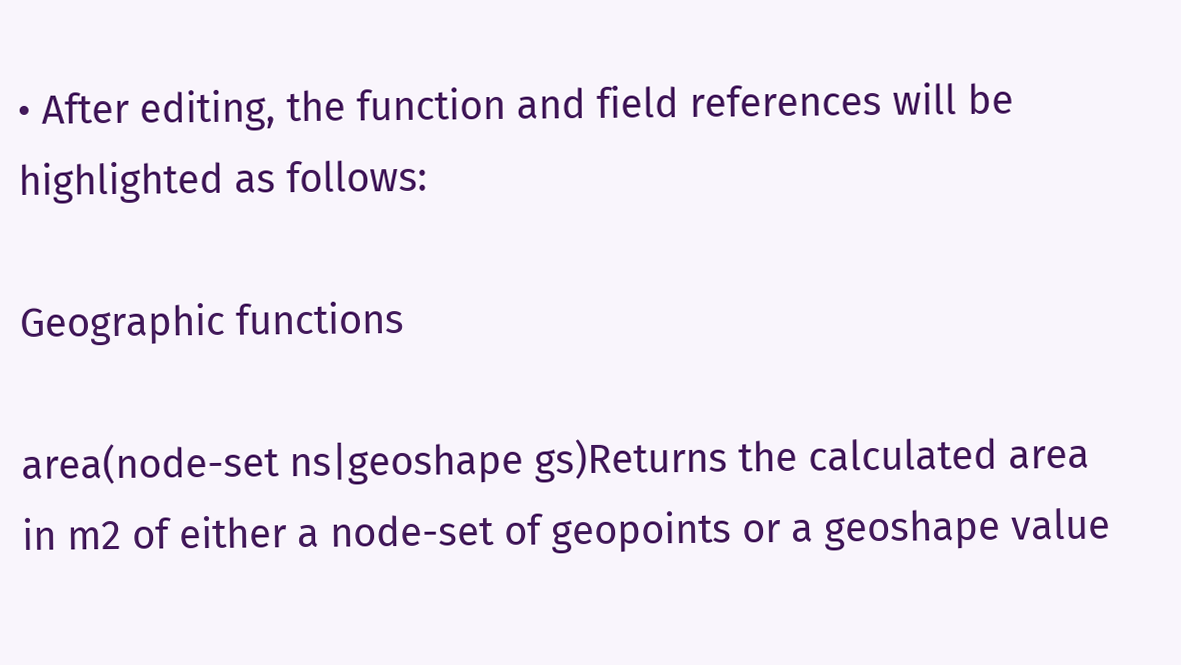• After editing, the function and field references will be highlighted as follows:

Geographic functions

area(node-set ns|geoshape gs)Returns the calculated area in m2 of either a node-set of geopoints or a geoshape value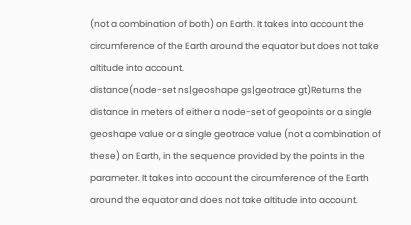(not a combination of both) on Earth. It takes into account the circumference of the Earth around the equator but does not take altitude into account.
distance(node-set ns|geoshape gs|geotrace gt)Returns the distance in meters of either a node-set of geopoints or a single geoshape value or a single geotrace value (not a combination of these) on Earth, in the sequence provided by the points in the parameter. It takes into account the circumference of the Earth around the equator and does not take altitude into account.